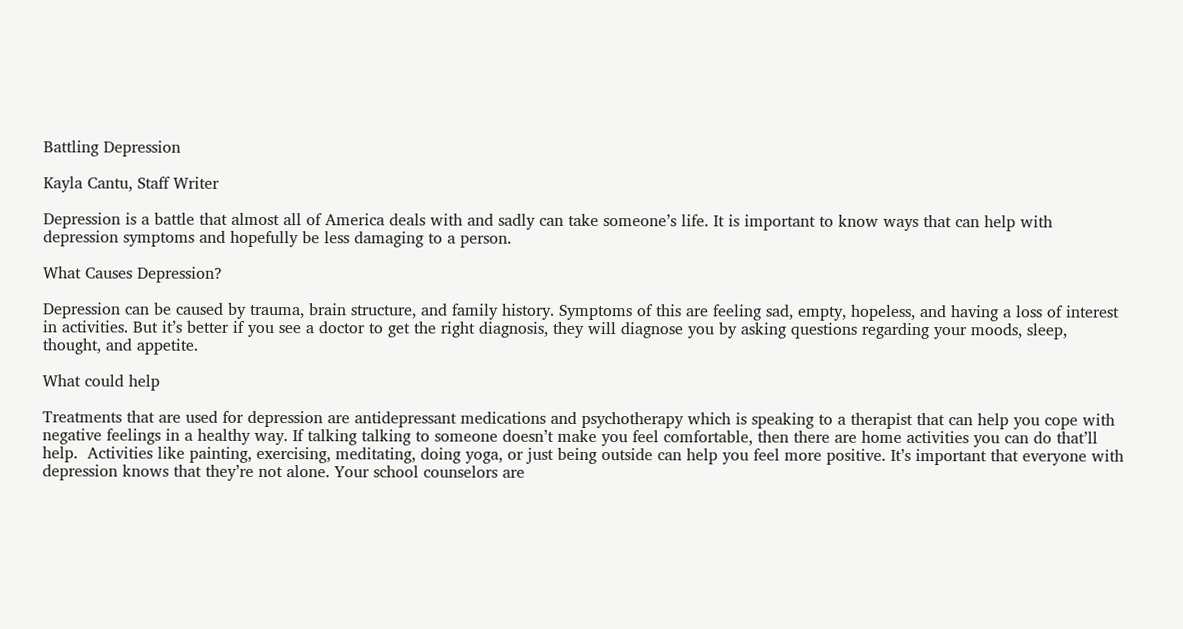Battling Depression

Kayla Cantu, Staff Writer

Depression is a battle that almost all of America deals with and sadly can take someone’s life. It is important to know ways that can help with depression symptoms and hopefully be less damaging to a person.

What Causes Depression?

Depression can be caused by trauma, brain structure, and family history. Symptoms of this are feeling sad, empty, hopeless, and having a loss of interest in activities. But it’s better if you see a doctor to get the right diagnosis, they will diagnose you by asking questions regarding your moods, sleep, thought, and appetite.

What could help

Treatments that are used for depression are antidepressant medications and psychotherapy which is speaking to a therapist that can help you cope with negative feelings in a healthy way. If talking talking to someone doesn’t make you feel comfortable, then there are home activities you can do that’ll help.  Activities like painting, exercising, meditating, doing yoga, or just being outside can help you feel more positive. It’s important that everyone with depression knows that they’re not alone. Your school counselors are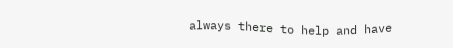always there to help and have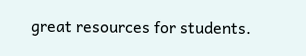great resources for students.